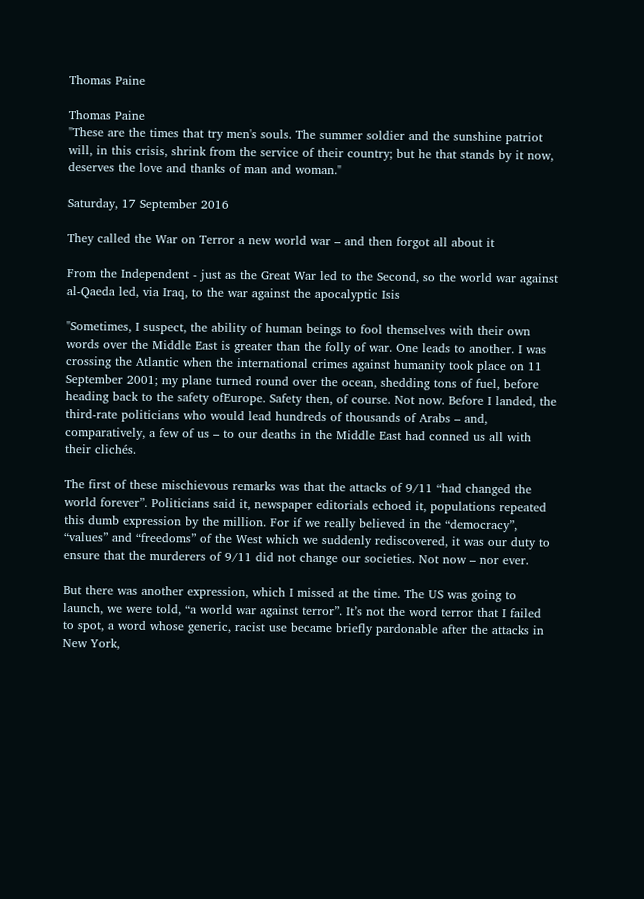Thomas Paine

Thomas Paine
"These are the times that try men's souls. The summer soldier and the sunshine patriot will, in this crisis, shrink from the service of their country; but he that stands by it now, deserves the love and thanks of man and woman."

Saturday, 17 September 2016

They called the War on Terror a new world war – and then forgot all about it

From the Independent - just as the Great War led to the Second, so the world war against al-Qaeda led, via Iraq, to the war against the apocalyptic Isis

"Sometimes, I suspect, the ability of human beings to fool themselves with their own words over the Middle East is greater than the folly of war. One leads to another. I was crossing the Atlantic when the international crimes against humanity took place on 11 September 2001; my plane turned round over the ocean, shedding tons of fuel, before heading back to the safety ofEurope. Safety then, of course. Not now. Before I landed, the third-rate politicians who would lead hundreds of thousands of Arabs – and, comparatively, a few of us – to our deaths in the Middle East had conned us all with their clichés.

The first of these mischievous remarks was that the attacks of 9/11 “had changed the world forever”. Politicians said it, newspaper editorials echoed it, populations repeated this dumb expression by the million. For if we really believed in the “democracy”, “values” and “freedoms” of the West which we suddenly rediscovered, it was our duty to ensure that the murderers of 9/11 did not change our societies. Not now – nor ever.

But there was another expression, which I missed at the time. The US was going to launch, we were told, “a world war against terror”. It’s not the word terror that I failed to spot, a word whose generic, racist use became briefly pardonable after the attacks in New York,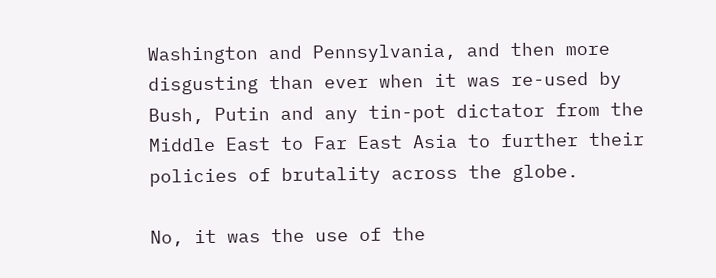Washington and Pennsylvania, and then more disgusting than ever when it was re-used by Bush, Putin and any tin-pot dictator from the Middle East to Far East Asia to further their policies of brutality across the globe.

No, it was the use of the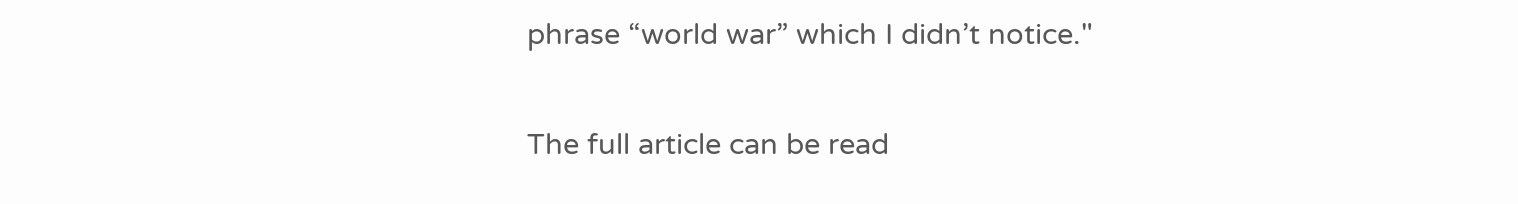phrase “world war” which I didn’t notice."

The full article can be read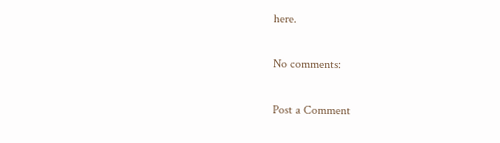here.

No comments:

Post a Comment